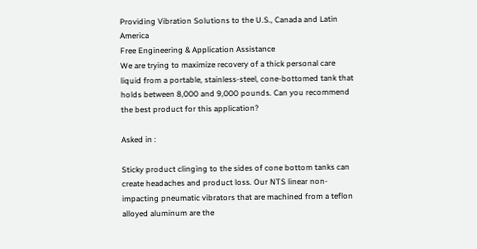Providing Vibration Solutions to the U.S., Canada and Latin America
Free Engineering & Application Assistance
We are trying to maximize recovery of a thick personal care liquid from a portable, stainless-steel, cone-bottomed tank that holds between 8,000 and 9,000 pounds. Can you recommend the best product for this application?

Asked in :

Sticky product clinging to the sides of cone bottom tanks can create headaches and product loss. Our NTS linear non-impacting pneumatic vibrators that are machined from a teflon alloyed aluminum are the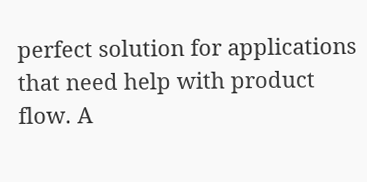perfect solution for applications that need help with product flow. A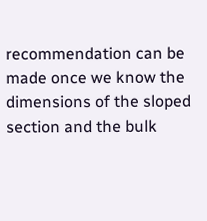recommendation can be made once we know the dimensions of the sloped section and the bulk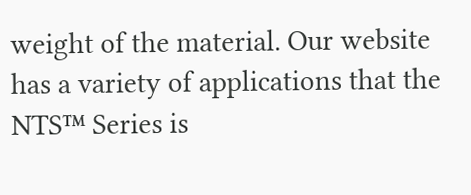weight of the material. Our website has a variety of applications that the NTS™ Series is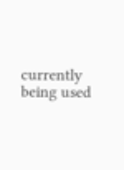currently being used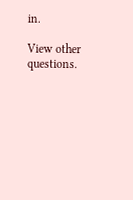in.

View other questions.